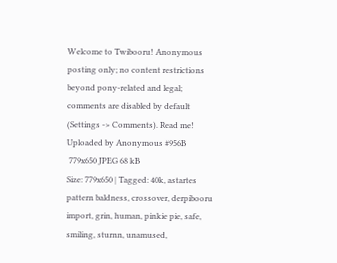Welcome to Twibooru! Anonymous posting only; no content restrictions beyond pony-related and legal; comments are disabled by default (Settings -> Comments). Read me!
Uploaded by Anonymous #956B
 779x650 JPEG 68 kB
Size: 779x650 | Tagged: 40k, astartes pattern baldness, crossover, derpibooru import, grin, human, pinkie pie, safe, smiling, sturnn, unamused,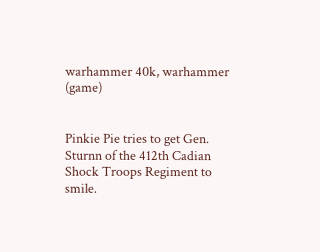warhammer 40k, warhammer (game)


Pinkie Pie tries to get Gen. Sturnn of the 412th Cadian Shock Troops Regiment to smile.